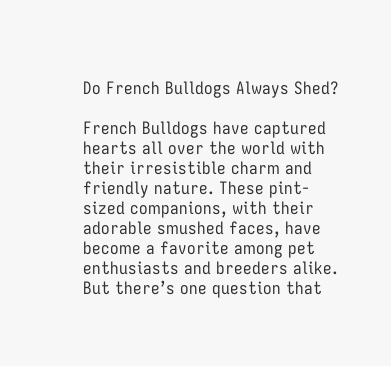Do French Bulldogs Always Shed?

French Bulldogs have captured hearts all over the world with their irresistible charm and friendly nature. These pint-sized companions, with their adorable smushed faces, have become a favorite among pet enthusiasts and breeders alike. But there’s one question that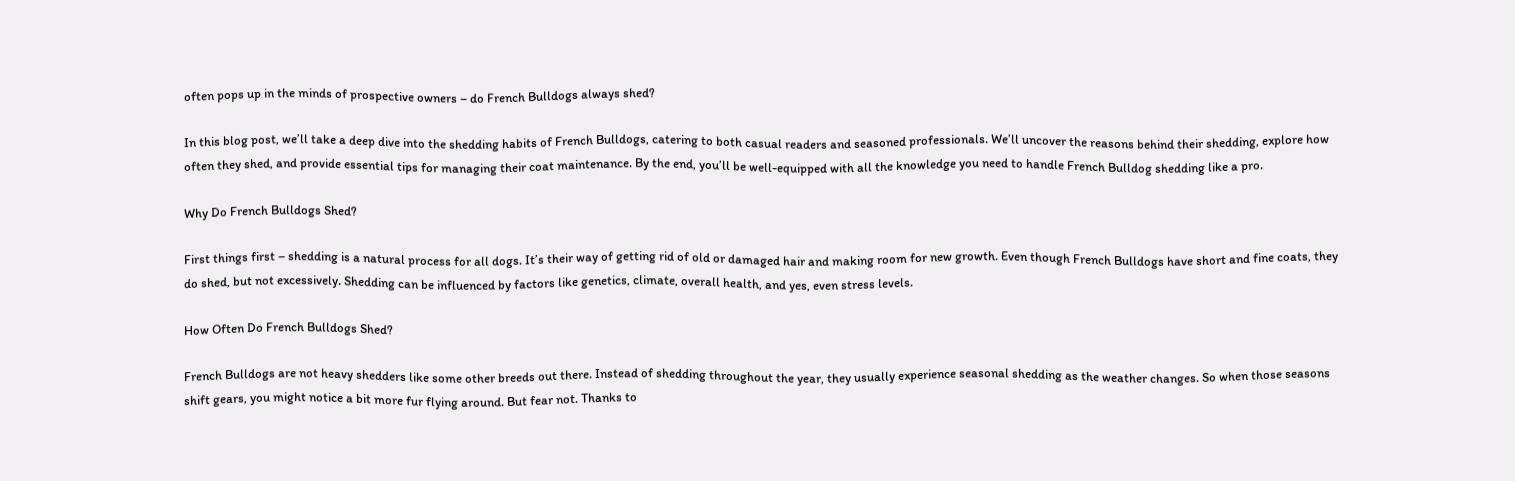often pops up in the minds of prospective owners – do French Bulldogs always shed?

In this blog post, we’ll take a deep dive into the shedding habits of French Bulldogs, catering to both casual readers and seasoned professionals. We’ll uncover the reasons behind their shedding, explore how often they shed, and provide essential tips for managing their coat maintenance. By the end, you’ll be well-equipped with all the knowledge you need to handle French Bulldog shedding like a pro.

Why Do French Bulldogs Shed?

First things first – shedding is a natural process for all dogs. It’s their way of getting rid of old or damaged hair and making room for new growth. Even though French Bulldogs have short and fine coats, they do shed, but not excessively. Shedding can be influenced by factors like genetics, climate, overall health, and yes, even stress levels.

How Often Do French Bulldogs Shed?

French Bulldogs are not heavy shedders like some other breeds out there. Instead of shedding throughout the year, they usually experience seasonal shedding as the weather changes. So when those seasons shift gears, you might notice a bit more fur flying around. But fear not. Thanks to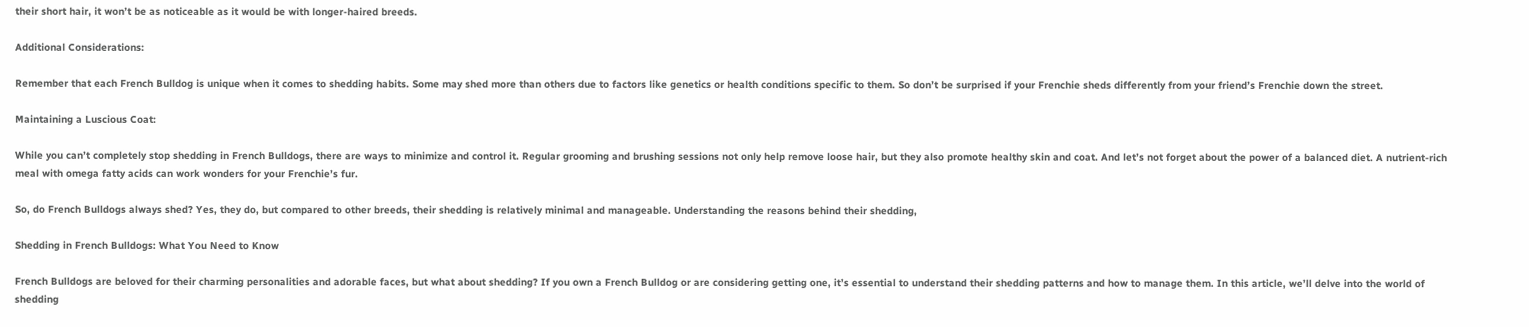their short hair, it won’t be as noticeable as it would be with longer-haired breeds.

Additional Considerations:

Remember that each French Bulldog is unique when it comes to shedding habits. Some may shed more than others due to factors like genetics or health conditions specific to them. So don’t be surprised if your Frenchie sheds differently from your friend’s Frenchie down the street.

Maintaining a Luscious Coat:

While you can’t completely stop shedding in French Bulldogs, there are ways to minimize and control it. Regular grooming and brushing sessions not only help remove loose hair, but they also promote healthy skin and coat. And let’s not forget about the power of a balanced diet. A nutrient-rich meal with omega fatty acids can work wonders for your Frenchie’s fur.

So, do French Bulldogs always shed? Yes, they do, but compared to other breeds, their shedding is relatively minimal and manageable. Understanding the reasons behind their shedding,

Shedding in French Bulldogs: What You Need to Know

French Bulldogs are beloved for their charming personalities and adorable faces, but what about shedding? If you own a French Bulldog or are considering getting one, it’s essential to understand their shedding patterns and how to manage them. In this article, we’ll delve into the world of shedding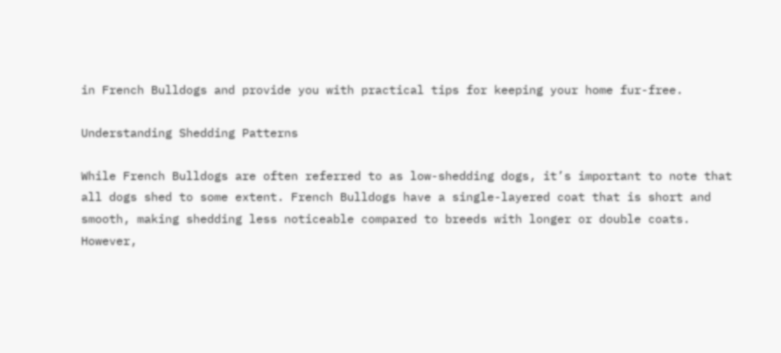in French Bulldogs and provide you with practical tips for keeping your home fur-free.

Understanding Shedding Patterns

While French Bulldogs are often referred to as low-shedding dogs, it’s important to note that all dogs shed to some extent. French Bulldogs have a single-layered coat that is short and smooth, making shedding less noticeable compared to breeds with longer or double coats. However,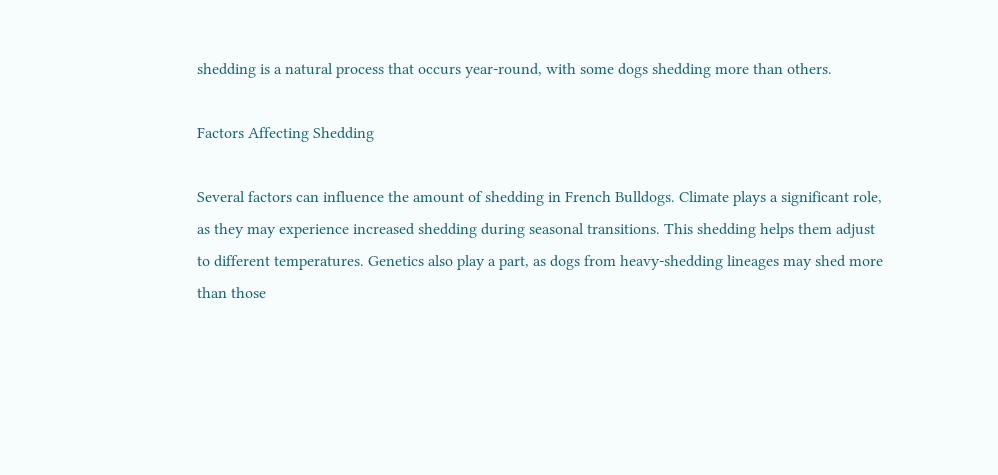shedding is a natural process that occurs year-round, with some dogs shedding more than others.

Factors Affecting Shedding

Several factors can influence the amount of shedding in French Bulldogs. Climate plays a significant role, as they may experience increased shedding during seasonal transitions. This shedding helps them adjust to different temperatures. Genetics also play a part, as dogs from heavy-shedding lineages may shed more than those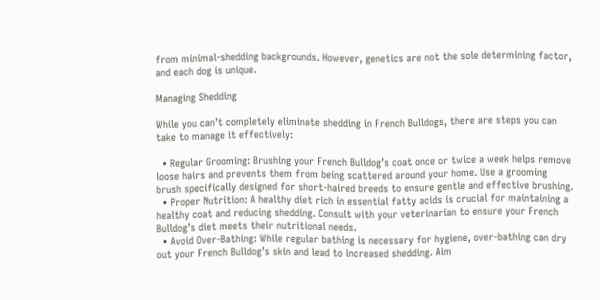from minimal-shedding backgrounds. However, genetics are not the sole determining factor, and each dog is unique.

Managing Shedding

While you can’t completely eliminate shedding in French Bulldogs, there are steps you can take to manage it effectively:

  • Regular Grooming: Brushing your French Bulldog’s coat once or twice a week helps remove loose hairs and prevents them from being scattered around your home. Use a grooming brush specifically designed for short-haired breeds to ensure gentle and effective brushing.
  • Proper Nutrition: A healthy diet rich in essential fatty acids is crucial for maintaining a healthy coat and reducing shedding. Consult with your veterinarian to ensure your French Bulldog’s diet meets their nutritional needs.
  • Avoid Over-Bathing: While regular bathing is necessary for hygiene, over-bathing can dry out your French Bulldog’s skin and lead to increased shedding. Aim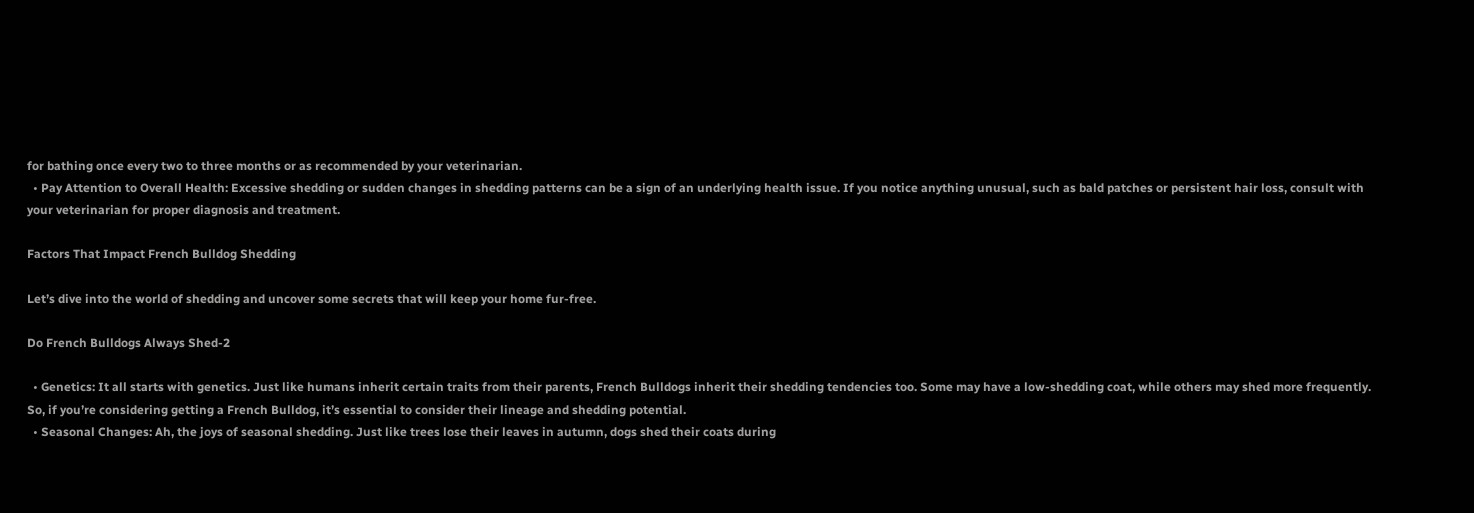for bathing once every two to three months or as recommended by your veterinarian.
  • Pay Attention to Overall Health: Excessive shedding or sudden changes in shedding patterns can be a sign of an underlying health issue. If you notice anything unusual, such as bald patches or persistent hair loss, consult with your veterinarian for proper diagnosis and treatment.

Factors That Impact French Bulldog Shedding

Let’s dive into the world of shedding and uncover some secrets that will keep your home fur-free.

Do French Bulldogs Always Shed-2

  • Genetics: It all starts with genetics. Just like humans inherit certain traits from their parents, French Bulldogs inherit their shedding tendencies too. Some may have a low-shedding coat, while others may shed more frequently. So, if you’re considering getting a French Bulldog, it’s essential to consider their lineage and shedding potential.
  • Seasonal Changes: Ah, the joys of seasonal shedding. Just like trees lose their leaves in autumn, dogs shed their coats during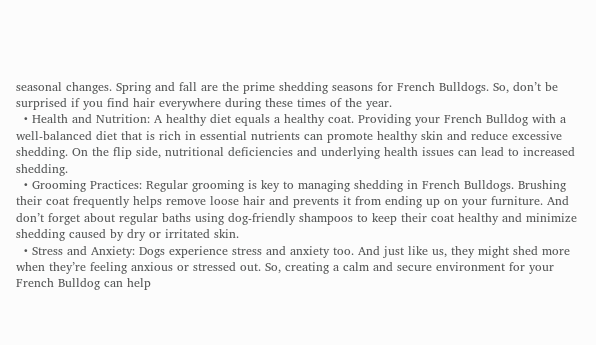seasonal changes. Spring and fall are the prime shedding seasons for French Bulldogs. So, don’t be surprised if you find hair everywhere during these times of the year.
  • Health and Nutrition: A healthy diet equals a healthy coat. Providing your French Bulldog with a well-balanced diet that is rich in essential nutrients can promote healthy skin and reduce excessive shedding. On the flip side, nutritional deficiencies and underlying health issues can lead to increased shedding.
  • Grooming Practices: Regular grooming is key to managing shedding in French Bulldogs. Brushing their coat frequently helps remove loose hair and prevents it from ending up on your furniture. And don’t forget about regular baths using dog-friendly shampoos to keep their coat healthy and minimize shedding caused by dry or irritated skin.
  • Stress and Anxiety: Dogs experience stress and anxiety too. And just like us, they might shed more when they’re feeling anxious or stressed out. So, creating a calm and secure environment for your French Bulldog can help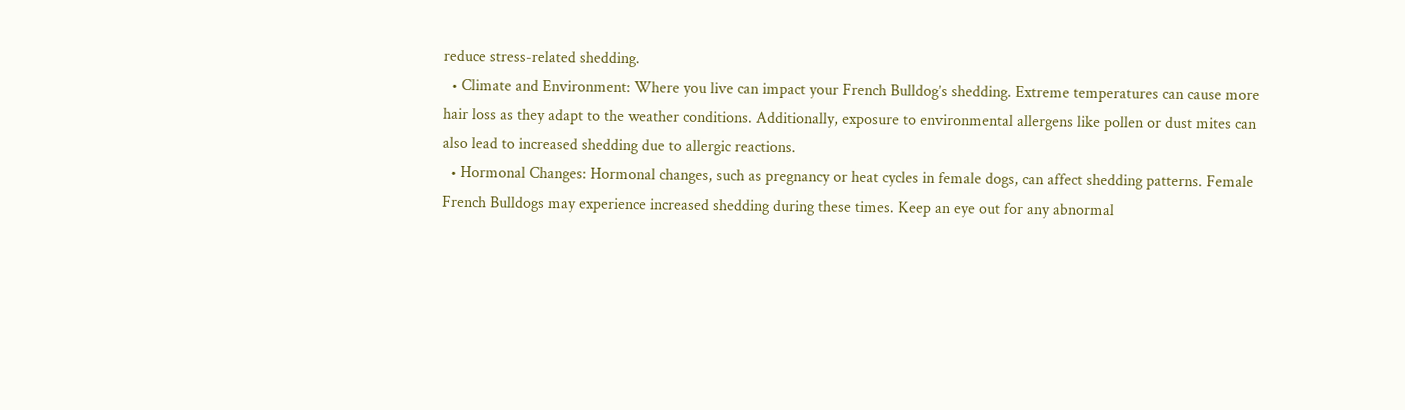reduce stress-related shedding.
  • Climate and Environment: Where you live can impact your French Bulldog’s shedding. Extreme temperatures can cause more hair loss as they adapt to the weather conditions. Additionally, exposure to environmental allergens like pollen or dust mites can also lead to increased shedding due to allergic reactions.
  • Hormonal Changes: Hormonal changes, such as pregnancy or heat cycles in female dogs, can affect shedding patterns. Female French Bulldogs may experience increased shedding during these times. Keep an eye out for any abnormal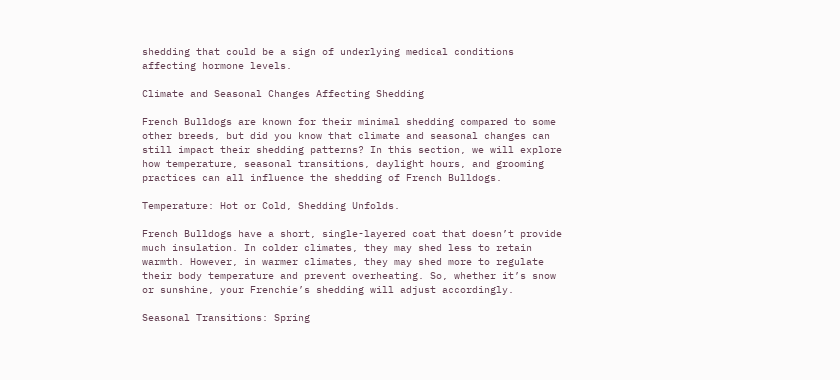shedding that could be a sign of underlying medical conditions affecting hormone levels.

Climate and Seasonal Changes Affecting Shedding

French Bulldogs are known for their minimal shedding compared to some other breeds, but did you know that climate and seasonal changes can still impact their shedding patterns? In this section, we will explore how temperature, seasonal transitions, daylight hours, and grooming practices can all influence the shedding of French Bulldogs.

Temperature: Hot or Cold, Shedding Unfolds.

French Bulldogs have a short, single-layered coat that doesn’t provide much insulation. In colder climates, they may shed less to retain warmth. However, in warmer climates, they may shed more to regulate their body temperature and prevent overheating. So, whether it’s snow or sunshine, your Frenchie’s shedding will adjust accordingly.

Seasonal Transitions: Spring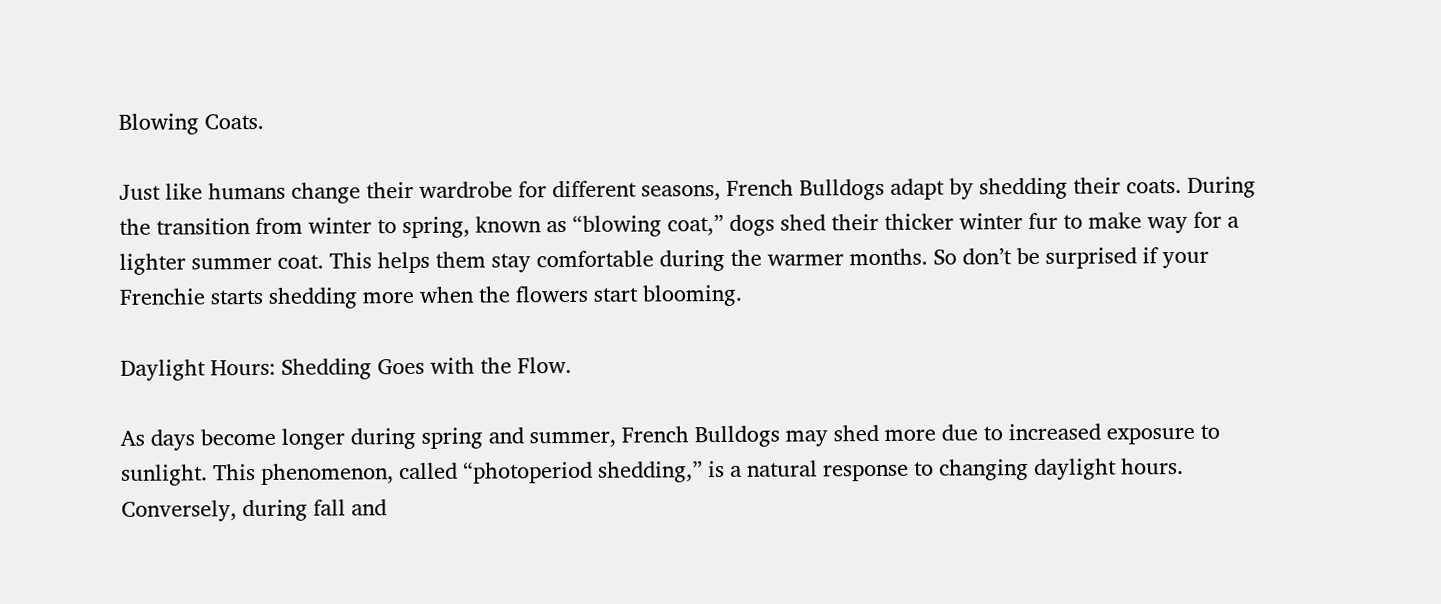Blowing Coats.

Just like humans change their wardrobe for different seasons, French Bulldogs adapt by shedding their coats. During the transition from winter to spring, known as “blowing coat,” dogs shed their thicker winter fur to make way for a lighter summer coat. This helps them stay comfortable during the warmer months. So don’t be surprised if your Frenchie starts shedding more when the flowers start blooming.

Daylight Hours: Shedding Goes with the Flow.

As days become longer during spring and summer, French Bulldogs may shed more due to increased exposure to sunlight. This phenomenon, called “photoperiod shedding,” is a natural response to changing daylight hours. Conversely, during fall and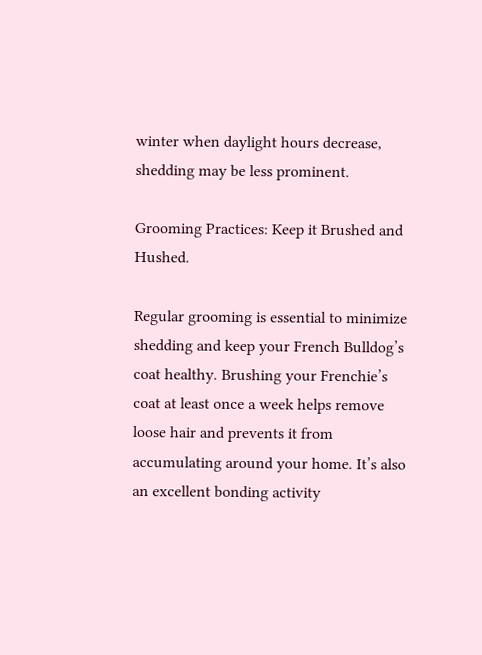winter when daylight hours decrease, shedding may be less prominent.

Grooming Practices: Keep it Brushed and Hushed.

Regular grooming is essential to minimize shedding and keep your French Bulldog’s coat healthy. Brushing your Frenchie’s coat at least once a week helps remove loose hair and prevents it from accumulating around your home. It’s also an excellent bonding activity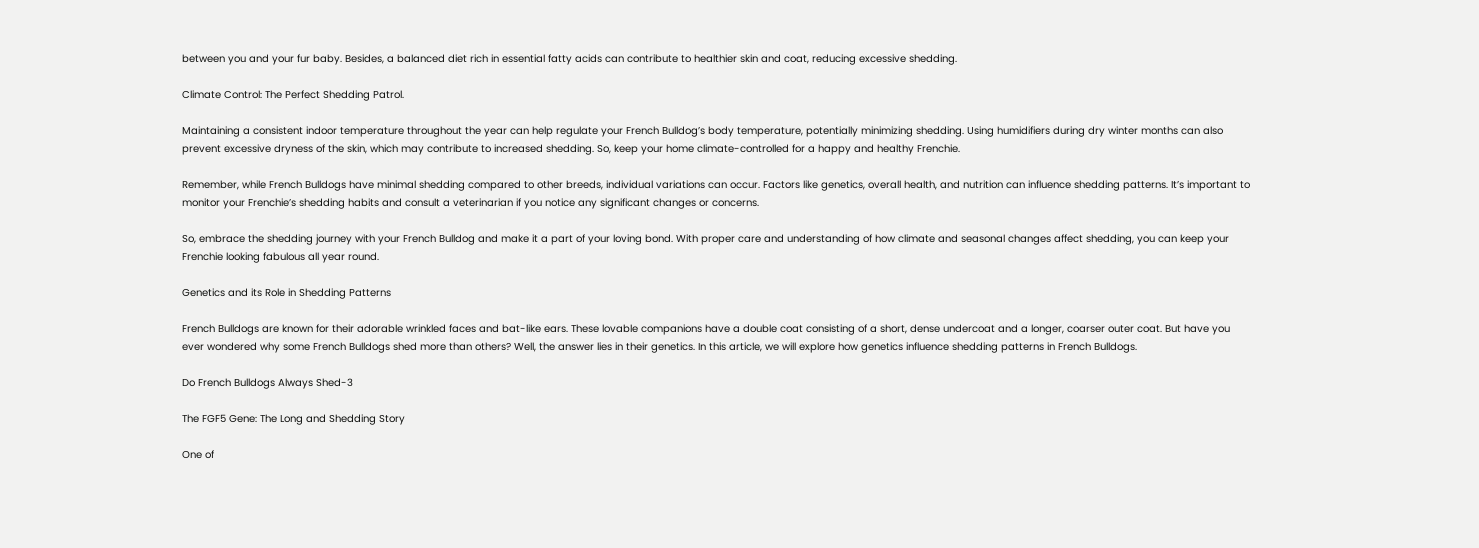between you and your fur baby. Besides, a balanced diet rich in essential fatty acids can contribute to healthier skin and coat, reducing excessive shedding.

Climate Control: The Perfect Shedding Patrol.

Maintaining a consistent indoor temperature throughout the year can help regulate your French Bulldog’s body temperature, potentially minimizing shedding. Using humidifiers during dry winter months can also prevent excessive dryness of the skin, which may contribute to increased shedding. So, keep your home climate-controlled for a happy and healthy Frenchie.

Remember, while French Bulldogs have minimal shedding compared to other breeds, individual variations can occur. Factors like genetics, overall health, and nutrition can influence shedding patterns. It’s important to monitor your Frenchie’s shedding habits and consult a veterinarian if you notice any significant changes or concerns.

So, embrace the shedding journey with your French Bulldog and make it a part of your loving bond. With proper care and understanding of how climate and seasonal changes affect shedding, you can keep your Frenchie looking fabulous all year round.

Genetics and its Role in Shedding Patterns

French Bulldogs are known for their adorable wrinkled faces and bat-like ears. These lovable companions have a double coat consisting of a short, dense undercoat and a longer, coarser outer coat. But have you ever wondered why some French Bulldogs shed more than others? Well, the answer lies in their genetics. In this article, we will explore how genetics influence shedding patterns in French Bulldogs.

Do French Bulldogs Always Shed-3

The FGF5 Gene: The Long and Shedding Story

One of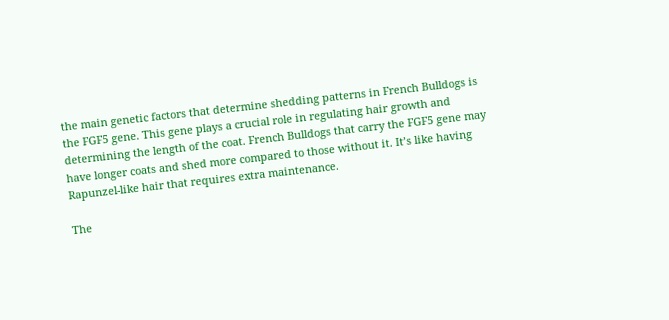the main genetic factors that determine shedding patterns in French Bulldogs is the FGF5 gene. This gene plays a crucial role in regulating hair growth and determining the length of the coat. French Bulldogs that carry the FGF5 gene may have longer coats and shed more compared to those without it. It’s like having Rapunzel-like hair that requires extra maintenance.

The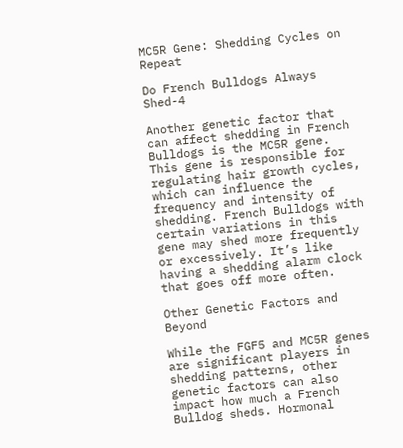MC5R Gene: Shedding Cycles on Repeat

Do French Bulldogs Always Shed-4

Another genetic factor that can affect shedding in French Bulldogs is the MC5R gene. This gene is responsible for regulating hair growth cycles, which can influence the frequency and intensity of shedding. French Bulldogs with certain variations in this gene may shed more frequently or excessively. It’s like having a shedding alarm clock that goes off more often.

Other Genetic Factors and Beyond

While the FGF5 and MC5R genes are significant players in shedding patterns, other genetic factors can also impact how much a French Bulldog sheds. Hormonal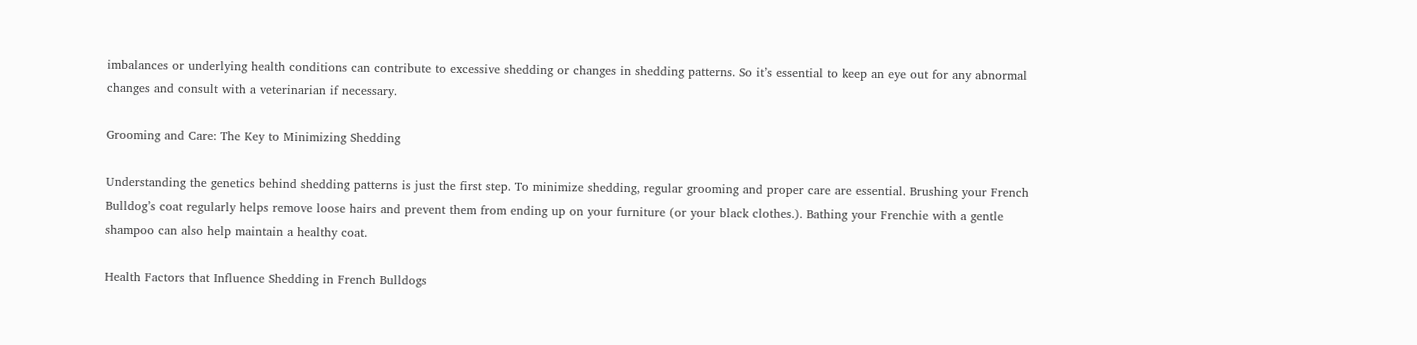imbalances or underlying health conditions can contribute to excessive shedding or changes in shedding patterns. So it’s essential to keep an eye out for any abnormal changes and consult with a veterinarian if necessary.

Grooming and Care: The Key to Minimizing Shedding

Understanding the genetics behind shedding patterns is just the first step. To minimize shedding, regular grooming and proper care are essential. Brushing your French Bulldog’s coat regularly helps remove loose hairs and prevent them from ending up on your furniture (or your black clothes.). Bathing your Frenchie with a gentle shampoo can also help maintain a healthy coat.

Health Factors that Influence Shedding in French Bulldogs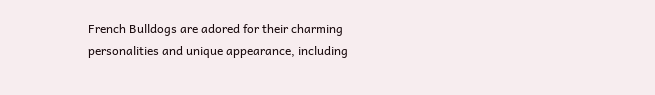French Bulldogs are adored for their charming personalities and unique appearance, including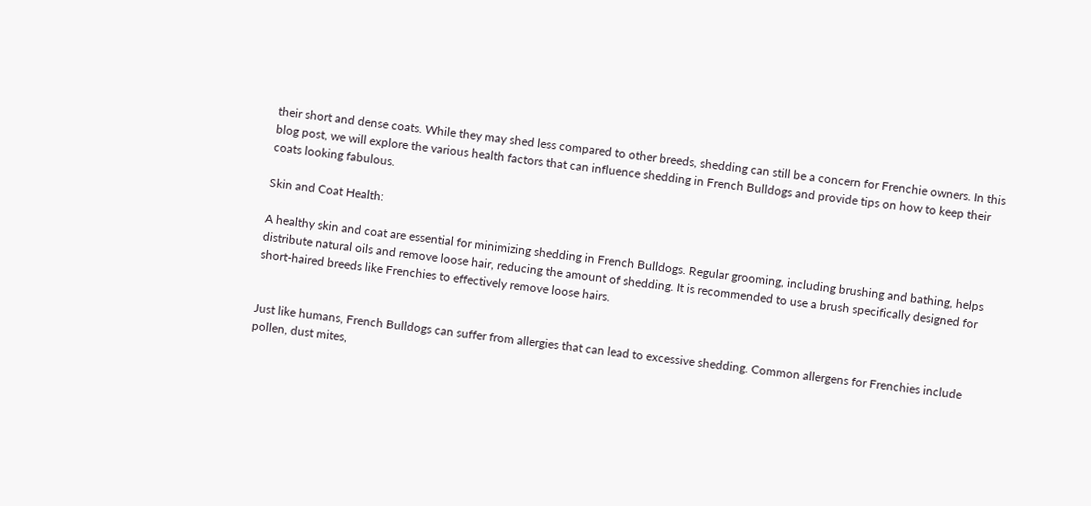their short and dense coats. While they may shed less compared to other breeds, shedding can still be a concern for Frenchie owners. In this blog post, we will explore the various health factors that can influence shedding in French Bulldogs and provide tips on how to keep their coats looking fabulous.

Skin and Coat Health:

A healthy skin and coat are essential for minimizing shedding in French Bulldogs. Regular grooming, including brushing and bathing, helps distribute natural oils and remove loose hair, reducing the amount of shedding. It is recommended to use a brush specifically designed for short-haired breeds like Frenchies to effectively remove loose hairs.


Just like humans, French Bulldogs can suffer from allergies that can lead to excessive shedding. Common allergens for Frenchies include pollen, dust mites,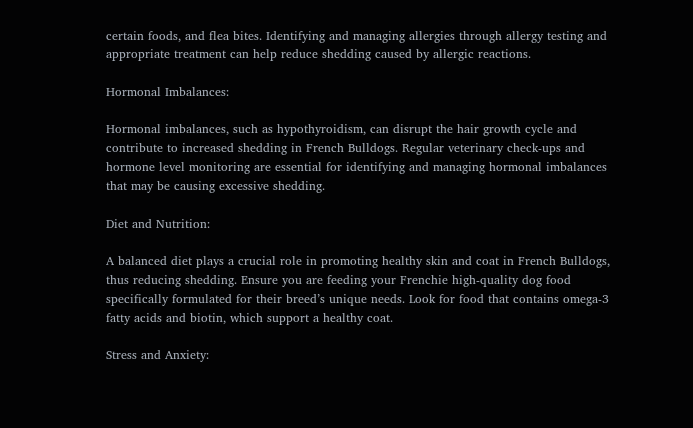certain foods, and flea bites. Identifying and managing allergies through allergy testing and appropriate treatment can help reduce shedding caused by allergic reactions.

Hormonal Imbalances:

Hormonal imbalances, such as hypothyroidism, can disrupt the hair growth cycle and contribute to increased shedding in French Bulldogs. Regular veterinary check-ups and hormone level monitoring are essential for identifying and managing hormonal imbalances that may be causing excessive shedding.

Diet and Nutrition:

A balanced diet plays a crucial role in promoting healthy skin and coat in French Bulldogs, thus reducing shedding. Ensure you are feeding your Frenchie high-quality dog food specifically formulated for their breed’s unique needs. Look for food that contains omega-3 fatty acids and biotin, which support a healthy coat.

Stress and Anxiety: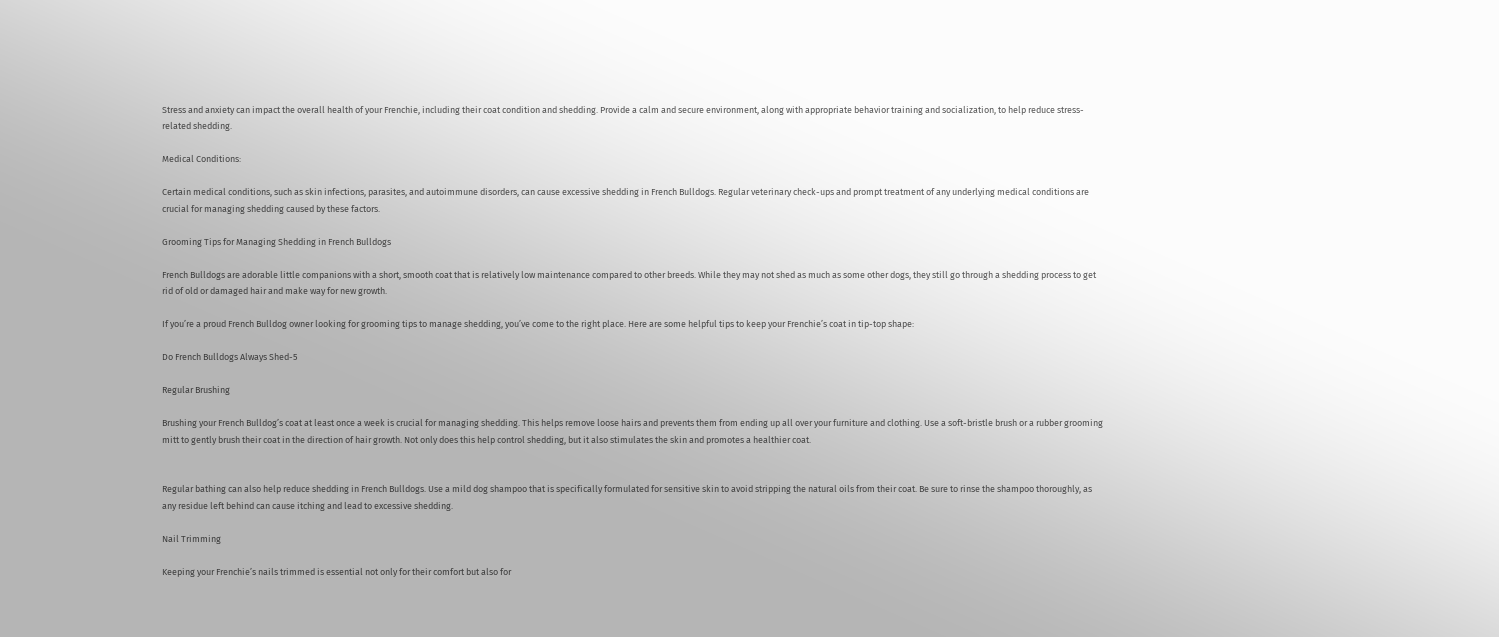Stress and anxiety can impact the overall health of your Frenchie, including their coat condition and shedding. Provide a calm and secure environment, along with appropriate behavior training and socialization, to help reduce stress-related shedding.

Medical Conditions:

Certain medical conditions, such as skin infections, parasites, and autoimmune disorders, can cause excessive shedding in French Bulldogs. Regular veterinary check-ups and prompt treatment of any underlying medical conditions are crucial for managing shedding caused by these factors.

Grooming Tips for Managing Shedding in French Bulldogs

French Bulldogs are adorable little companions with a short, smooth coat that is relatively low maintenance compared to other breeds. While they may not shed as much as some other dogs, they still go through a shedding process to get rid of old or damaged hair and make way for new growth.

If you’re a proud French Bulldog owner looking for grooming tips to manage shedding, you’ve come to the right place. Here are some helpful tips to keep your Frenchie’s coat in tip-top shape:

Do French Bulldogs Always Shed-5

Regular Brushing

Brushing your French Bulldog’s coat at least once a week is crucial for managing shedding. This helps remove loose hairs and prevents them from ending up all over your furniture and clothing. Use a soft-bristle brush or a rubber grooming mitt to gently brush their coat in the direction of hair growth. Not only does this help control shedding, but it also stimulates the skin and promotes a healthier coat.


Regular bathing can also help reduce shedding in French Bulldogs. Use a mild dog shampoo that is specifically formulated for sensitive skin to avoid stripping the natural oils from their coat. Be sure to rinse the shampoo thoroughly, as any residue left behind can cause itching and lead to excessive shedding.

Nail Trimming

Keeping your Frenchie’s nails trimmed is essential not only for their comfort but also for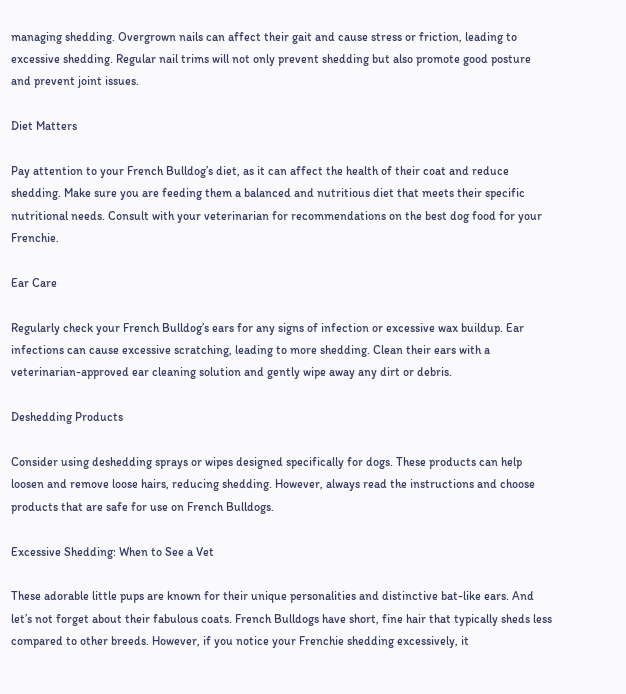managing shedding. Overgrown nails can affect their gait and cause stress or friction, leading to excessive shedding. Regular nail trims will not only prevent shedding but also promote good posture and prevent joint issues.

Diet Matters

Pay attention to your French Bulldog’s diet, as it can affect the health of their coat and reduce shedding. Make sure you are feeding them a balanced and nutritious diet that meets their specific nutritional needs. Consult with your veterinarian for recommendations on the best dog food for your Frenchie.

Ear Care

Regularly check your French Bulldog’s ears for any signs of infection or excessive wax buildup. Ear infections can cause excessive scratching, leading to more shedding. Clean their ears with a veterinarian-approved ear cleaning solution and gently wipe away any dirt or debris.

Deshedding Products

Consider using deshedding sprays or wipes designed specifically for dogs. These products can help loosen and remove loose hairs, reducing shedding. However, always read the instructions and choose products that are safe for use on French Bulldogs.

Excessive Shedding: When to See a Vet

These adorable little pups are known for their unique personalities and distinctive bat-like ears. And let’s not forget about their fabulous coats. French Bulldogs have short, fine hair that typically sheds less compared to other breeds. However, if you notice your Frenchie shedding excessively, it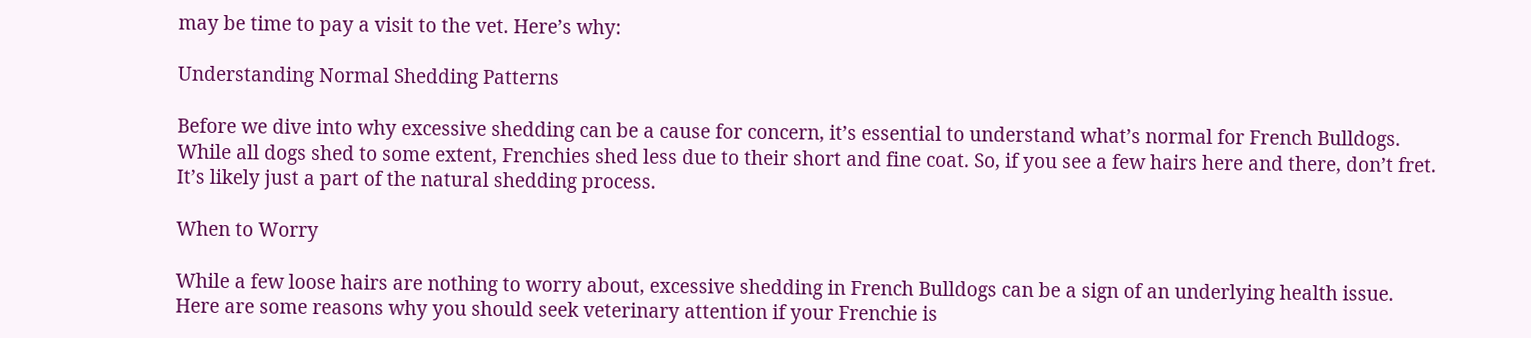may be time to pay a visit to the vet. Here’s why:

Understanding Normal Shedding Patterns

Before we dive into why excessive shedding can be a cause for concern, it’s essential to understand what’s normal for French Bulldogs. While all dogs shed to some extent, Frenchies shed less due to their short and fine coat. So, if you see a few hairs here and there, don’t fret. It’s likely just a part of the natural shedding process.

When to Worry

While a few loose hairs are nothing to worry about, excessive shedding in French Bulldogs can be a sign of an underlying health issue. Here are some reasons why you should seek veterinary attention if your Frenchie is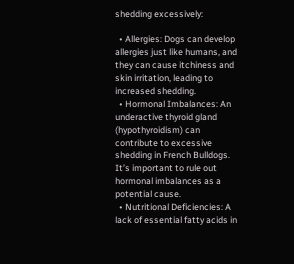shedding excessively:

  • Allergies: Dogs can develop allergies just like humans, and they can cause itchiness and skin irritation, leading to increased shedding.
  • Hormonal Imbalances: An underactive thyroid gland (hypothyroidism) can contribute to excessive shedding in French Bulldogs. It’s important to rule out hormonal imbalances as a potential cause.
  • Nutritional Deficiencies: A lack of essential fatty acids in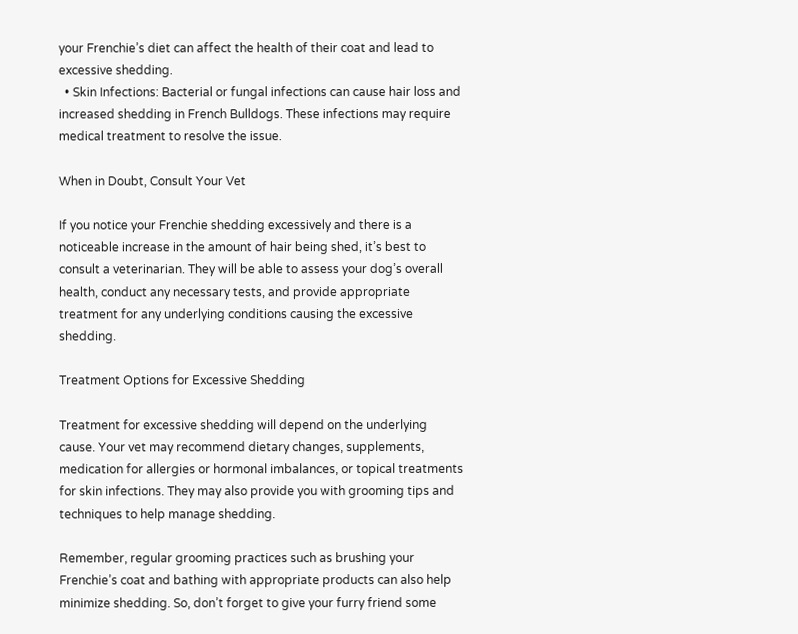your Frenchie’s diet can affect the health of their coat and lead to excessive shedding.
  • Skin Infections: Bacterial or fungal infections can cause hair loss and increased shedding in French Bulldogs. These infections may require medical treatment to resolve the issue.

When in Doubt, Consult Your Vet

If you notice your Frenchie shedding excessively and there is a noticeable increase in the amount of hair being shed, it’s best to consult a veterinarian. They will be able to assess your dog’s overall health, conduct any necessary tests, and provide appropriate treatment for any underlying conditions causing the excessive shedding.

Treatment Options for Excessive Shedding

Treatment for excessive shedding will depend on the underlying cause. Your vet may recommend dietary changes, supplements, medication for allergies or hormonal imbalances, or topical treatments for skin infections. They may also provide you with grooming tips and techniques to help manage shedding.

Remember, regular grooming practices such as brushing your Frenchie’s coat and bathing with appropriate products can also help minimize shedding. So, don’t forget to give your furry friend some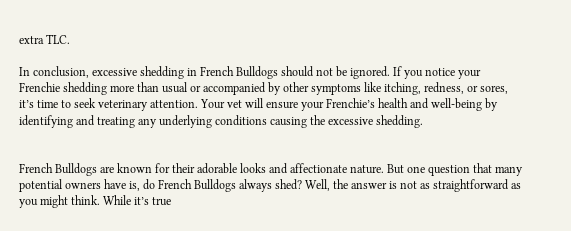extra TLC.

In conclusion, excessive shedding in French Bulldogs should not be ignored. If you notice your Frenchie shedding more than usual or accompanied by other symptoms like itching, redness, or sores, it’s time to seek veterinary attention. Your vet will ensure your Frenchie’s health and well-being by identifying and treating any underlying conditions causing the excessive shedding.


French Bulldogs are known for their adorable looks and affectionate nature. But one question that many potential owners have is, do French Bulldogs always shed? Well, the answer is not as straightforward as you might think. While it’s true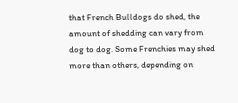that French Bulldogs do shed, the amount of shedding can vary from dog to dog. Some Frenchies may shed more than others, depending on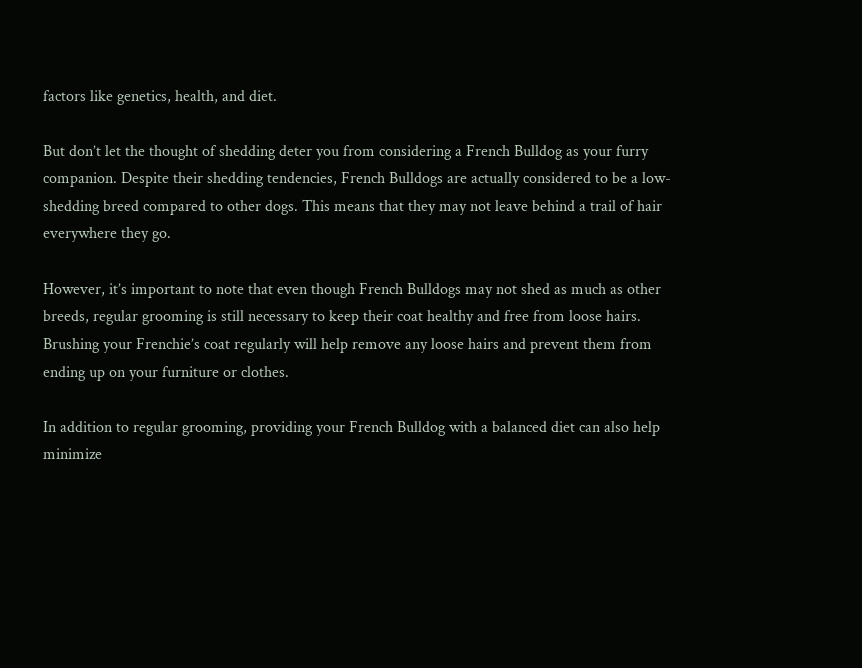factors like genetics, health, and diet.

But don’t let the thought of shedding deter you from considering a French Bulldog as your furry companion. Despite their shedding tendencies, French Bulldogs are actually considered to be a low-shedding breed compared to other dogs. This means that they may not leave behind a trail of hair everywhere they go.

However, it’s important to note that even though French Bulldogs may not shed as much as other breeds, regular grooming is still necessary to keep their coat healthy and free from loose hairs. Brushing your Frenchie’s coat regularly will help remove any loose hairs and prevent them from ending up on your furniture or clothes.

In addition to regular grooming, providing your French Bulldog with a balanced diet can also help minimize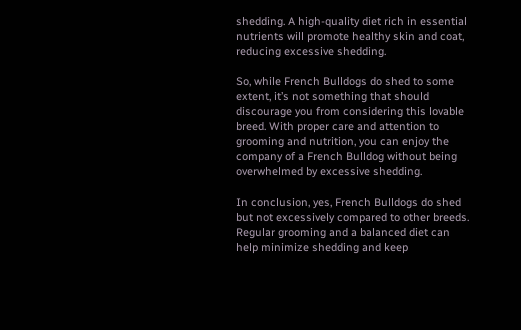shedding. A high-quality diet rich in essential nutrients will promote healthy skin and coat, reducing excessive shedding.

So, while French Bulldogs do shed to some extent, it’s not something that should discourage you from considering this lovable breed. With proper care and attention to grooming and nutrition, you can enjoy the company of a French Bulldog without being overwhelmed by excessive shedding.

In conclusion, yes, French Bulldogs do shed but not excessively compared to other breeds. Regular grooming and a balanced diet can help minimize shedding and keep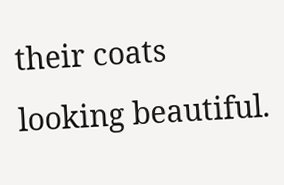their coats looking beautiful.